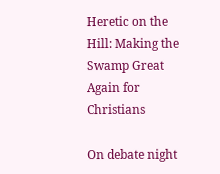Heretic on the Hill: Making the Swamp Great Again for Christians

On debate night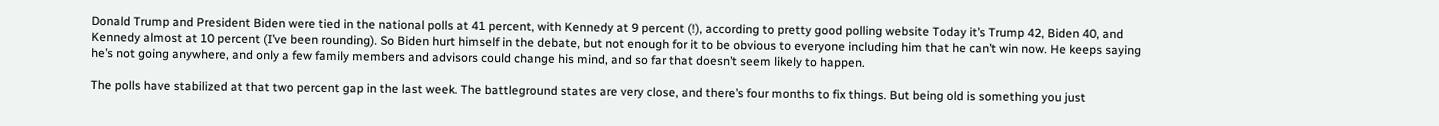Donald Trump and President Biden were tied in the national polls at 41 percent, with Kennedy at 9 percent (!), according to pretty good polling website Today it’s Trump 42, Biden 40, and Kennedy almost at 10 percent (I’ve been rounding). So Biden hurt himself in the debate, but not enough for it to be obvious to everyone including him that he can’t win now. He keeps saying he’s not going anywhere, and only a few family members and advisors could change his mind, and so far that doesn’t seem likely to happen.

The polls have stabilized at that two percent gap in the last week. The battleground states are very close, and there’s four months to fix things. But being old is something you just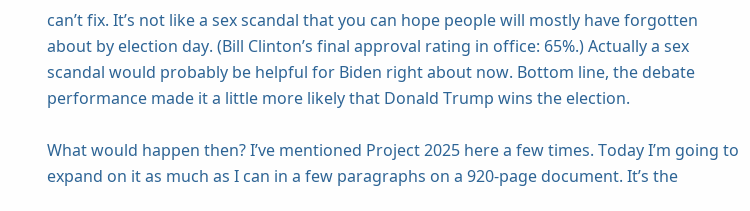can’t fix. It’s not like a sex scandal that you can hope people will mostly have forgotten about by election day. (Bill Clinton’s final approval rating in office: 65%.) Actually a sex scandal would probably be helpful for Biden right about now. Bottom line, the debate performance made it a little more likely that Donald Trump wins the election.

What would happen then? I’ve mentioned Project 2025 here a few times. Today I’m going to expand on it as much as I can in a few paragraphs on a 920-page document. It’s the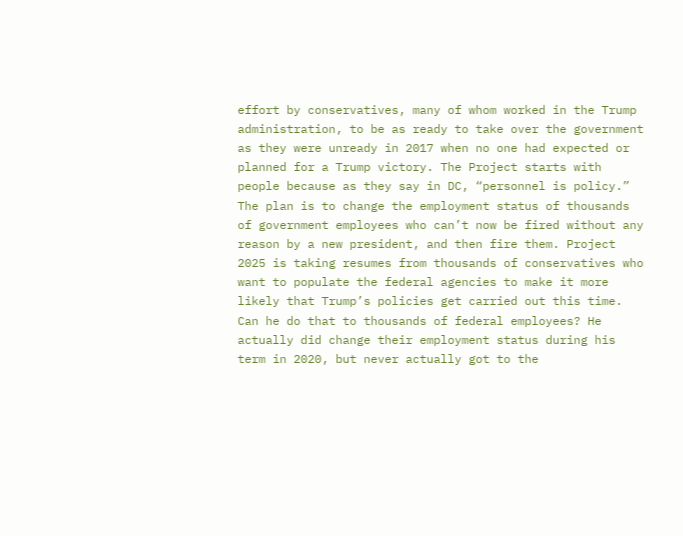effort by conservatives, many of whom worked in the Trump administration, to be as ready to take over the government as they were unready in 2017 when no one had expected or planned for a Trump victory. The Project starts with people because as they say in DC, “personnel is policy.” The plan is to change the employment status of thousands of government employees who can’t now be fired without any reason by a new president, and then fire them. Project 2025 is taking resumes from thousands of conservatives who want to populate the federal agencies to make it more likely that Trump’s policies get carried out this time. Can he do that to thousands of federal employees? He actually did change their employment status during his term in 2020, but never actually got to the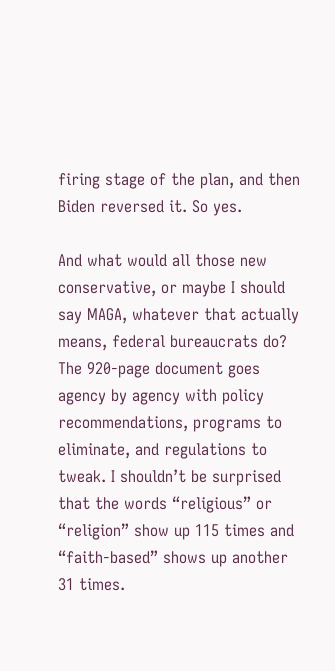firing stage of the plan, and then Biden reversed it. So yes.

And what would all those new conservative, or maybe I should say MAGA, whatever that actually means, federal bureaucrats do? The 920-page document goes agency by agency with policy recommendations, programs to eliminate, and regulations to tweak. I shouldn’t be surprised that the words “religious” or “religion” show up 115 times and “faith-based” shows up another 31 times.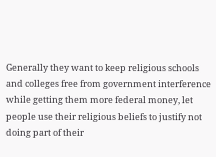Generally they want to keep religious schools and colleges free from government interference while getting them more federal money, let people use their religious beliefs to justify not doing part of their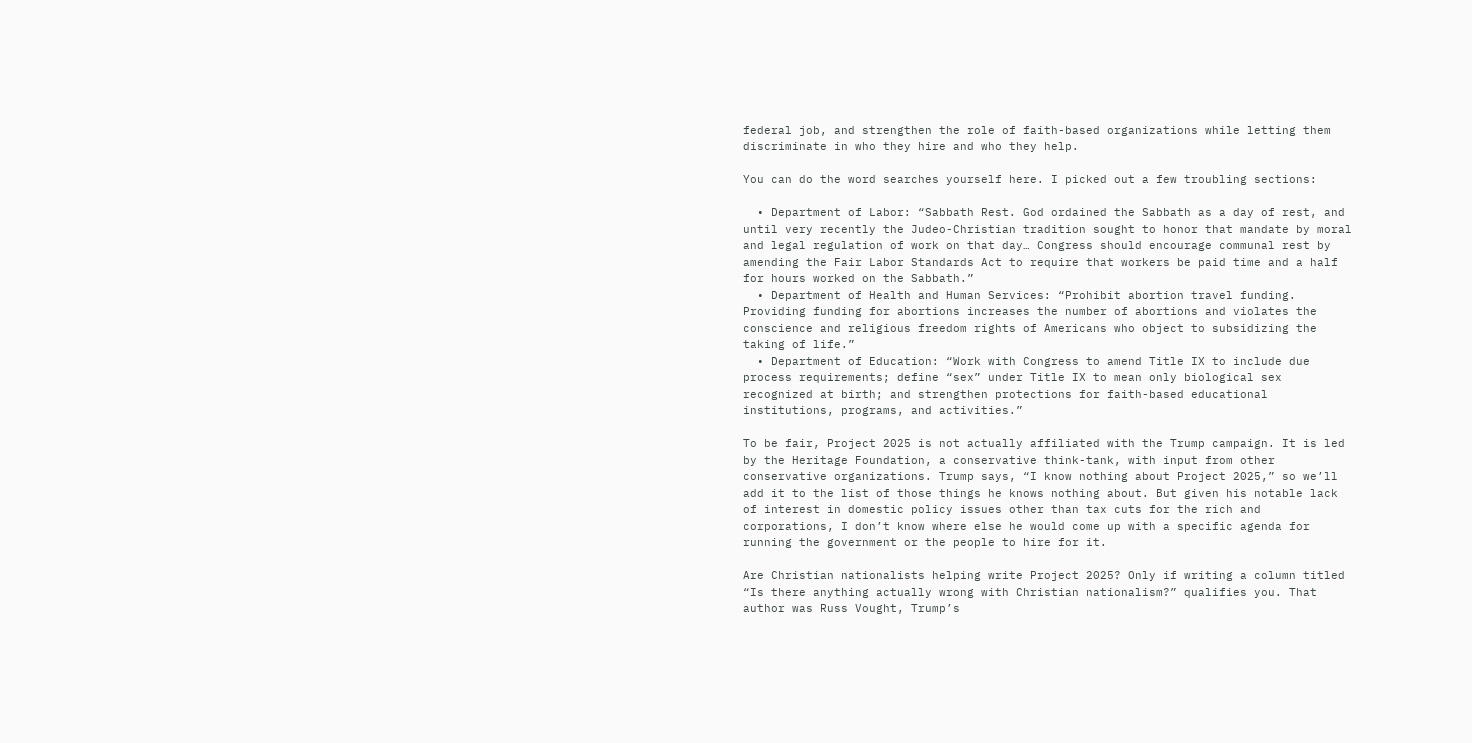federal job, and strengthen the role of faith-based organizations while letting them discriminate in who they hire and who they help.

You can do the word searches yourself here. I picked out a few troubling sections:

  • Department of Labor: “Sabbath Rest. God ordained the Sabbath as a day of rest, and until very recently the Judeo-Christian tradition sought to honor that mandate by moral and legal regulation of work on that day… Congress should encourage communal rest by amending the Fair Labor Standards Act to require that workers be paid time and a half for hours worked on the Sabbath.”
  • Department of Health and Human Services: “Prohibit abortion travel funding. Providing funding for abortions increases the number of abortions and violates the conscience and religious freedom rights of Americans who object to subsidizing the taking of life.”
  • Department of Education: “Work with Congress to amend Title IX to include due process requirements; define “sex” under Title IX to mean only biological sex recognized at birth; and strengthen protections for faith-based educational institutions, programs, and activities.”

To be fair, Project 2025 is not actually affiliated with the Trump campaign. It is led by the Heritage Foundation, a conservative think-tank, with input from other conservative organizations. Trump says, “I know nothing about Project 2025,” so we’ll add it to the list of those things he knows nothing about. But given his notable lack of interest in domestic policy issues other than tax cuts for the rich and corporations, I don’t know where else he would come up with a specific agenda for running the government or the people to hire for it.

Are Christian nationalists helping write Project 2025? Only if writing a column titled “Is there anything actually wrong with Christian nationalism?” qualifies you. That author was Russ Vought, Trump’s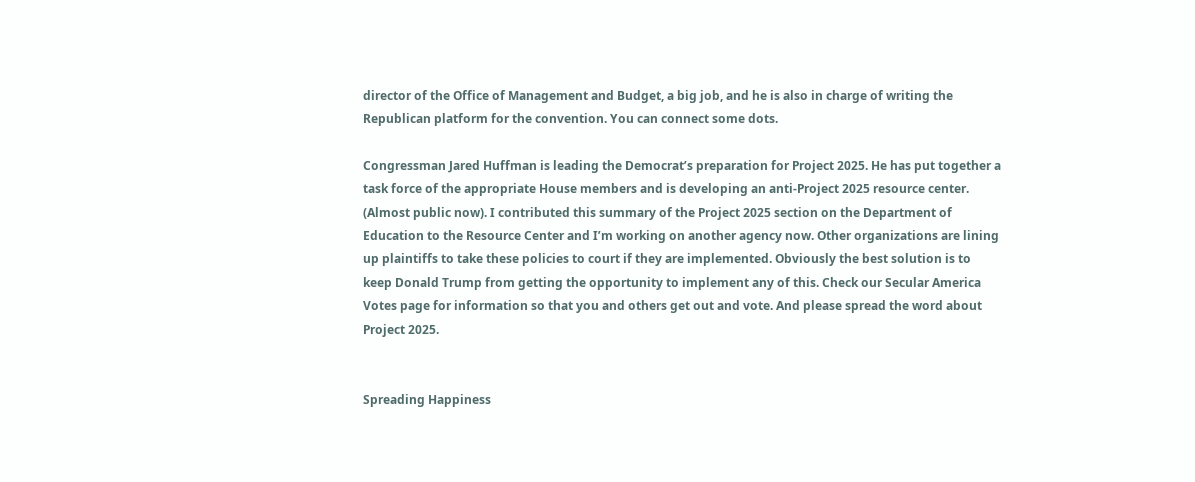director of the Office of Management and Budget, a big job, and he is also in charge of writing the Republican platform for the convention. You can connect some dots.

Congressman Jared Huffman is leading the Democrat’s preparation for Project 2025. He has put together a task force of the appropriate House members and is developing an anti-Project 2025 resource center. (Almost public now). I contributed this summary of the Project 2025 section on the Department of Education to the Resource Center and I’m working on another agency now. Other organizations are lining up plaintiffs to take these policies to court if they are implemented. Obviously the best solution is to keep Donald Trump from getting the opportunity to implement any of this. Check our Secular America Votes page for information so that you and others get out and vote. And please spread the word about Project 2025.


Spreading Happiness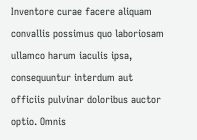Inventore curae facere aliquam convallis possimus quo laboriosam ullamco harum iaculis ipsa, consequuntur interdum aut officiis pulvinar doloribus auctor optio. Omnis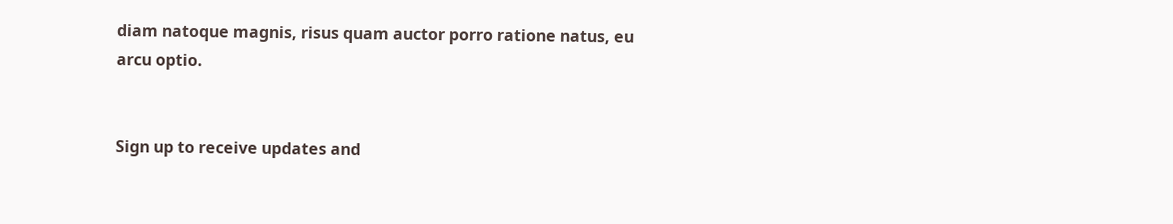diam natoque magnis, risus quam auctor porro ratione natus, eu arcu optio.


Sign up to receive updates and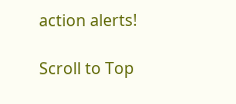action alerts!

Scroll to Top